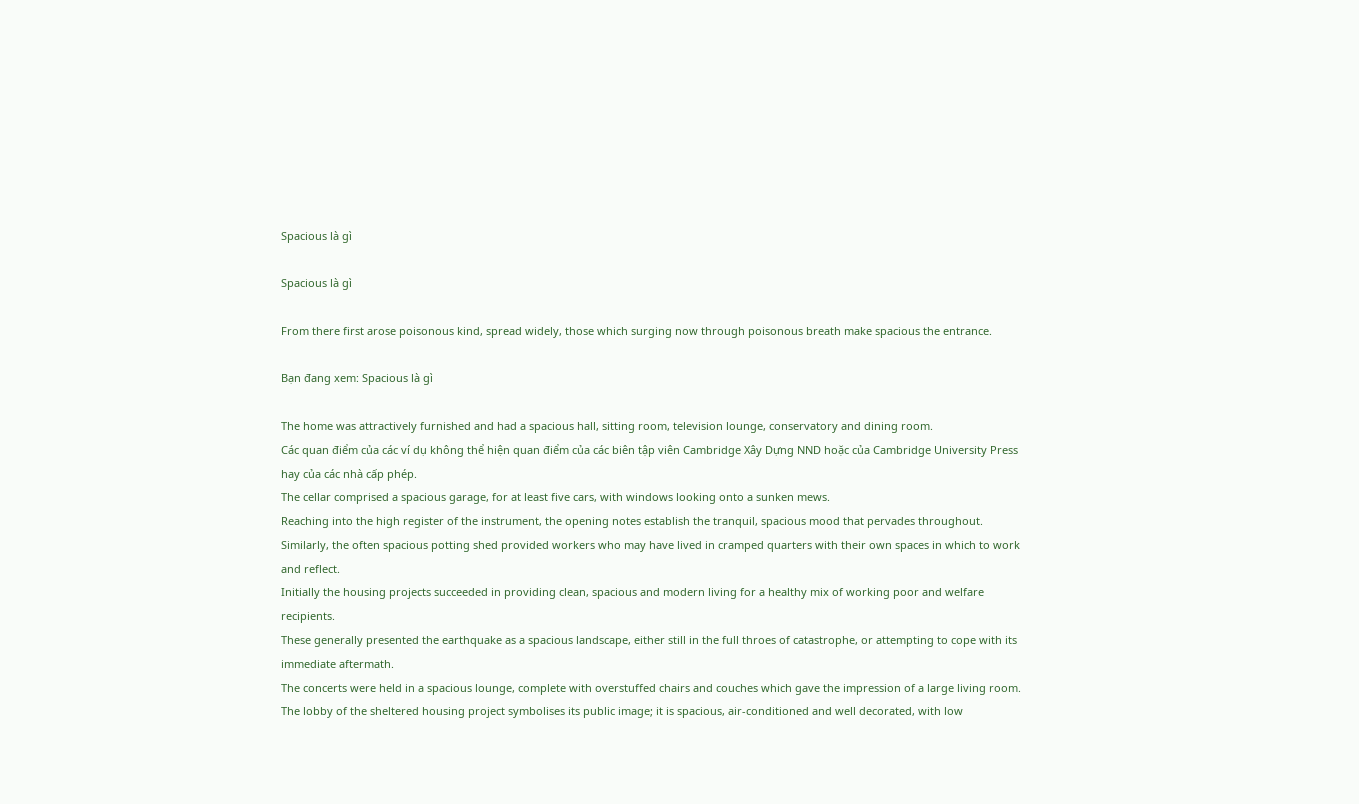Spacious là gì

Spacious là gì

From there first arose poisonous kind, spread widely, those which surging now through poisonous breath make spacious the entrance.

Bạn đang xem: Spacious là gì

The home was attractively furnished and had a spacious hall, sitting room, television lounge, conservatory and dining room.
Các quan điểm của các ví dụ không thể hiện quan điểm của các biên tập viên Cambridge Xây Dựng NND hoặc của Cambridge University Press hay của các nhà cấp phép.
The cellar comprised a spacious garage, for at least five cars, with windows looking onto a sunken mews.
Reaching into the high register of the instrument, the opening notes establish the tranquil, spacious mood that pervades throughout.
Similarly, the often spacious potting shed provided workers who may have lived in cramped quarters with their own spaces in which to work and reflect.
Initially the housing projects succeeded in providing clean, spacious and modern living for a healthy mix of working poor and welfare recipients.
These generally presented the earthquake as a spacious landscape, either still in the full throes of catastrophe, or attempting to cope with its immediate aftermath.
The concerts were held in a spacious lounge, complete with overstuffed chairs and couches which gave the impression of a large living room.
The lobby of the sheltered housing project symbolises its public image; it is spacious, air-conditioned and well decorated, with low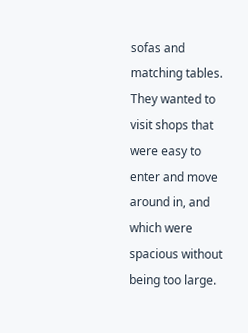sofas and matching tables.
They wanted to visit shops that were easy to enter and move around in, and which were spacious without being too large.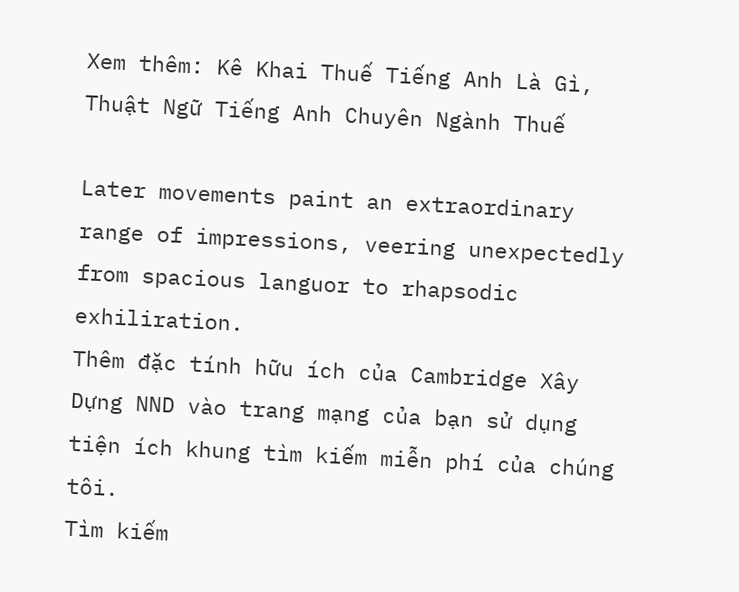Xem thêm: Kê Khai Thuế Tiếng Anh Là Gì, Thuật Ngữ Tiếng Anh Chuyên Ngành Thuế

Later movements paint an extraordinary range of impressions, veering unexpectedly from spacious languor to rhapsodic exhiliration.
Thêm đặc tính hữu ích của Cambridge Xây Dựng NND vào trang mạng của bạn sử dụng tiện ích khung tìm kiếm miễn phí của chúng tôi.
Tìm kiếm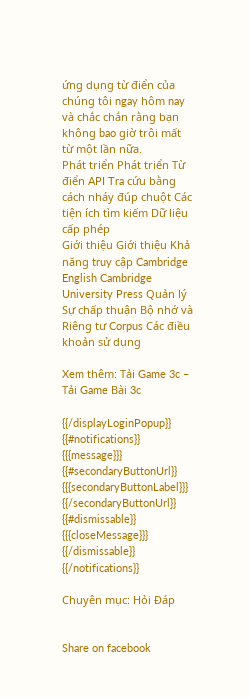ứng dụng từ điển của chúng tôi ngay hôm nay và chắc chắn rằng bạn không bao giờ trôi mất từ một lần nữa.
Phát triển Phát triển Từ điển API Tra cứu bằng cách nháy đúp chuột Các tiện ích tìm kiếm Dữ liệu cấp phép
Giới thiệu Giới thiệu Khả năng truy cập Cambridge English Cambridge University Press Quản lý Sự chấp thuận Bộ nhớ và Riêng tư Corpus Các điều khoản sử dụng

Xem thêm: Tải Game 3c – Tải Game Bài 3c

{{/displayLoginPopup}} {{#notifications}} {{{message}}} {{#secondaryButtonUrl}} {{{secondaryButtonLabel}}} {{/secondaryButtonUrl}} {{#dismissable}} {{{closeMessage}}} {{/dismissable}} {{/notifications}}

Chuyên mục: Hỏi Đáp


Share on facebook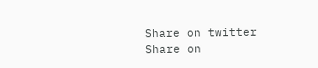Share on twitter
Share on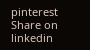pinterest
Share on linkedin